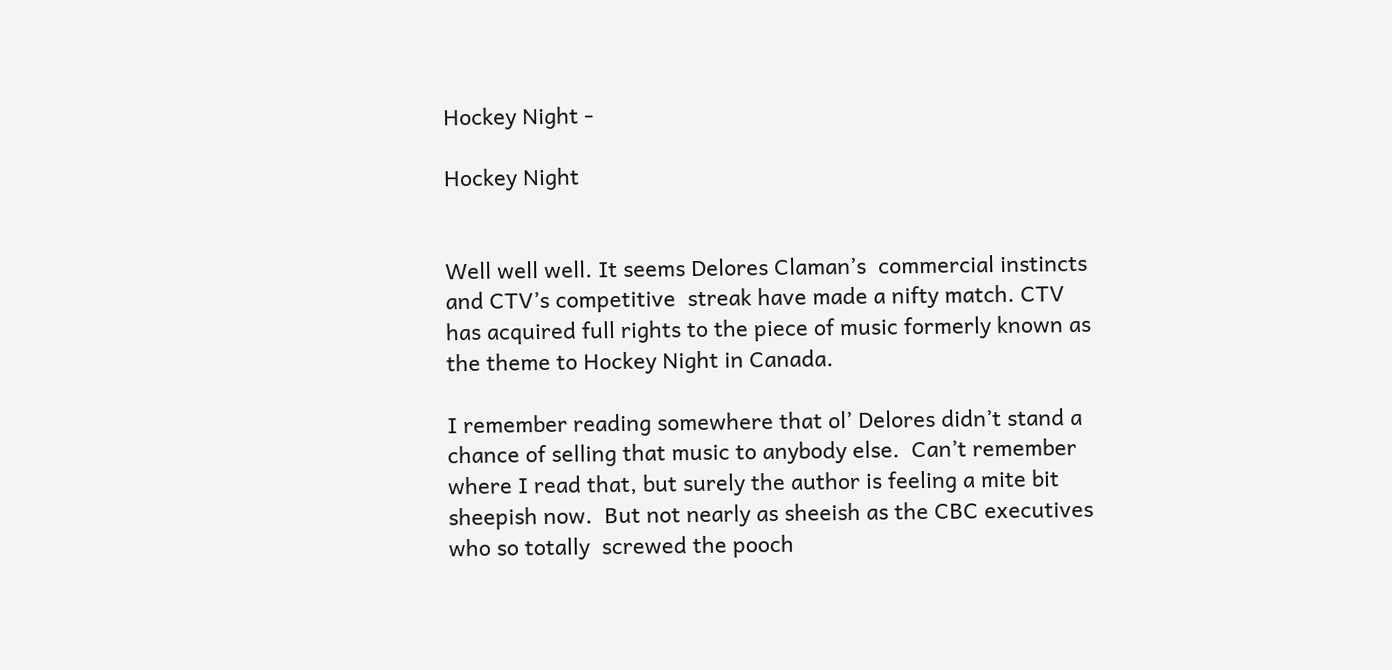Hockey Night -

Hockey Night


Well well well. It seems Delores Claman’s  commercial instincts and CTV’s competitive  streak have made a nifty match. CTV has acquired full rights to the piece of music formerly known as the theme to Hockey Night in Canada.

I remember reading somewhere that ol’ Delores didn’t stand a chance of selling that music to anybody else.  Can’t remember where I read that, but surely the author is feeling a mite bit sheepish now.  But not nearly as sheeish as the CBC executives who so totally  screwed the pooch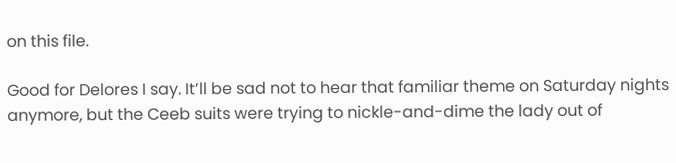on this file.

Good for Delores I say. It’ll be sad not to hear that familiar theme on Saturday nights anymore, but the Ceeb suits were trying to nickle-and-dime the lady out of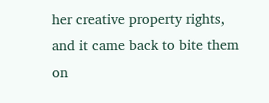her creative property rights, and it came back to bite them on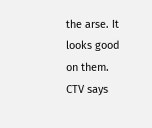the arse. It looks good on them. CTV says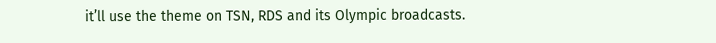it’ll use the theme on TSN, RDS and its Olympic broadcasts.